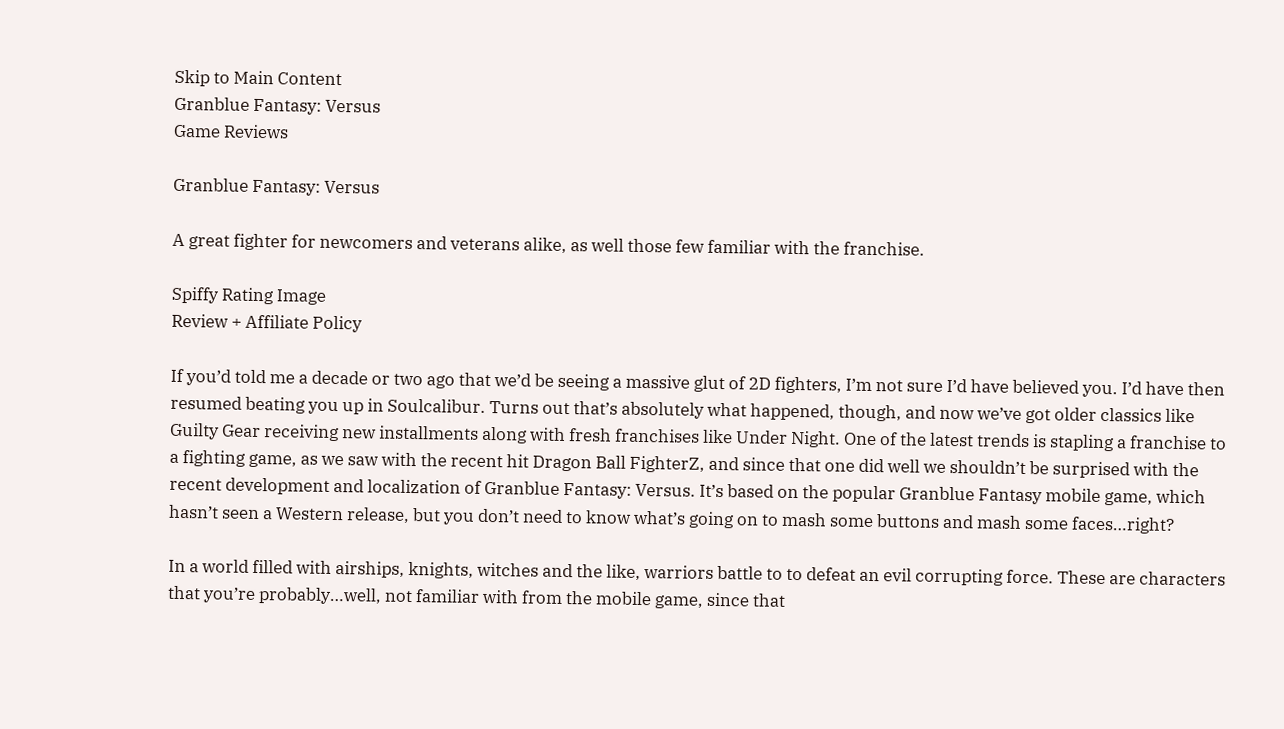Skip to Main Content
Granblue Fantasy: Versus
Game Reviews

Granblue Fantasy: Versus

A great fighter for newcomers and veterans alike, as well those few familiar with the franchise.

Spiffy Rating Image
Review + Affiliate Policy

If you’d told me a decade or two ago that we’d be seeing a massive glut of 2D fighters, I’m not sure I’d have believed you. I’d have then resumed beating you up in Soulcalibur. Turns out that’s absolutely what happened, though, and now we’ve got older classics like Guilty Gear receiving new installments along with fresh franchises like Under Night. One of the latest trends is stapling a franchise to a fighting game, as we saw with the recent hit Dragon Ball FighterZ, and since that one did well we shouldn’t be surprised with the recent development and localization of Granblue Fantasy: Versus. It’s based on the popular Granblue Fantasy mobile game, which hasn’t seen a Western release, but you don’t need to know what’s going on to mash some buttons and mash some faces…right?

In a world filled with airships, knights, witches and the like, warriors battle to to defeat an evil corrupting force. These are characters that you’re probably…well, not familiar with from the mobile game, since that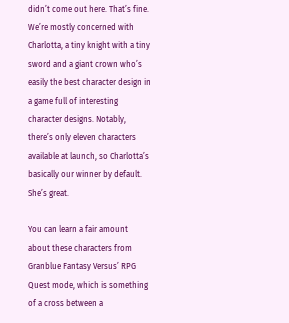didn’t come out here. That’s fine. We’re mostly concerned with Charlotta, a tiny knight with a tiny sword and a giant crown who’s easily the best character design in a game full of interesting character designs. Notably, there’s only eleven characters available at launch, so Charlotta’s basically our winner by default. She’s great.

You can learn a fair amount about these characters from Granblue Fantasy Versus’ RPG Quest mode, which is something of a cross between a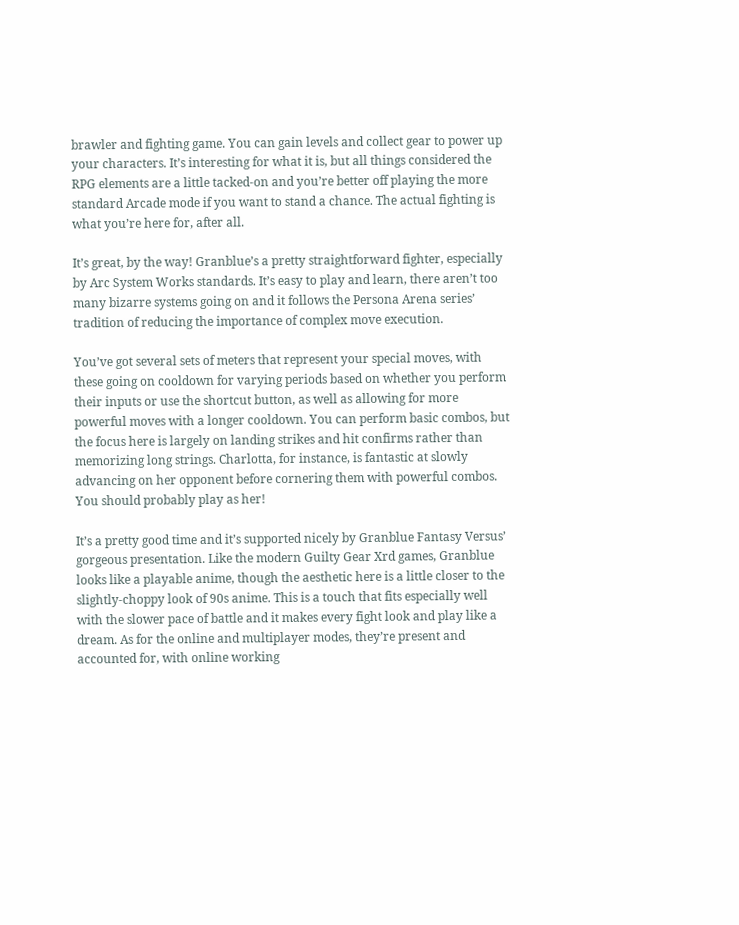brawler and fighting game. You can gain levels and collect gear to power up your characters. It’s interesting for what it is, but all things considered the RPG elements are a little tacked-on and you’re better off playing the more standard Arcade mode if you want to stand a chance. The actual fighting is what you’re here for, after all.

It’s great, by the way! Granblue’s a pretty straightforward fighter, especially by Arc System Works standards. It’s easy to play and learn, there aren’t too many bizarre systems going on and it follows the Persona Arena series’ tradition of reducing the importance of complex move execution.

You’ve got several sets of meters that represent your special moves, with these going on cooldown for varying periods based on whether you perform their inputs or use the shortcut button, as well as allowing for more powerful moves with a longer cooldown. You can perform basic combos, but the focus here is largely on landing strikes and hit confirms rather than memorizing long strings. Charlotta, for instance, is fantastic at slowly advancing on her opponent before cornering them with powerful combos. You should probably play as her!

It’s a pretty good time and it’s supported nicely by Granblue Fantasy Versus’ gorgeous presentation. Like the modern Guilty Gear Xrd games, Granblue looks like a playable anime, though the aesthetic here is a little closer to the slightly-choppy look of 90s anime. This is a touch that fits especially well with the slower pace of battle and it makes every fight look and play like a dream. As for the online and multiplayer modes, they’re present and accounted for, with online working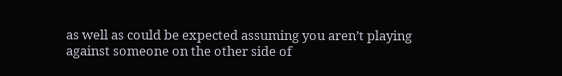as well as could be expected assuming you aren’t playing against someone on the other side of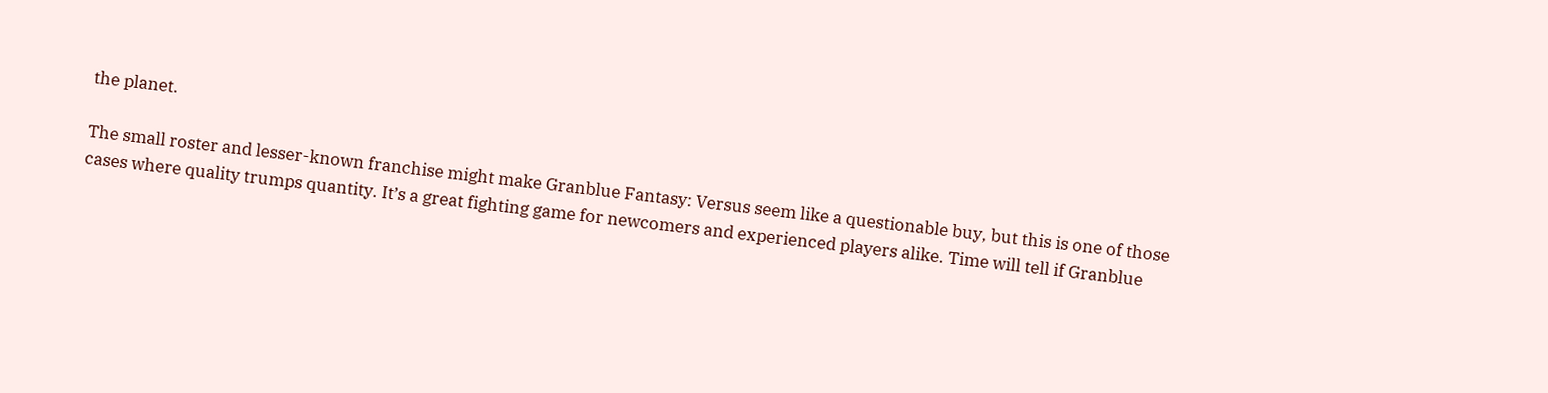the planet.

The small roster and lesser-known franchise might make Granblue Fantasy: Versus seem like a questionable buy, but this is one of those cases where quality trumps quantity. It’s a great fighting game for newcomers and experienced players alike. Time will tell if Granblue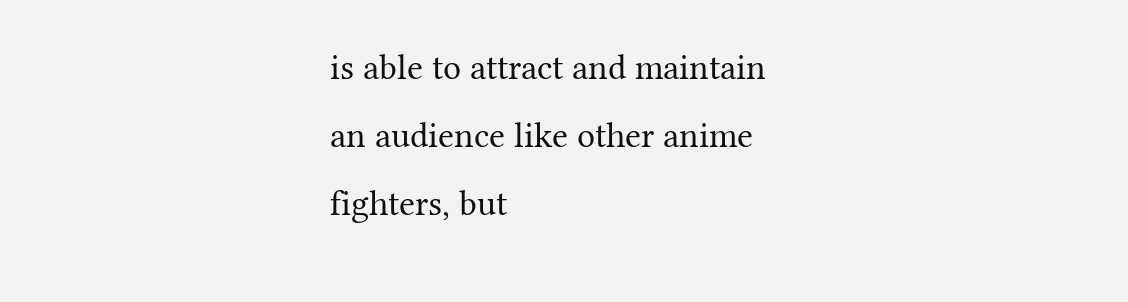is able to attract and maintain an audience like other anime fighters, but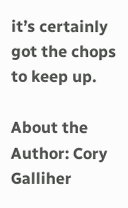it’s certainly got the chops to keep up.

About the Author: Cory Galliher